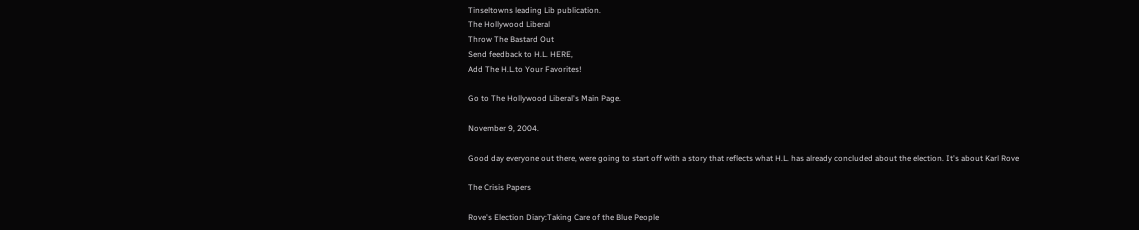Tinseltowns leading Lib publication.
The Hollywood Liberal
Throw The Bastard Out
Send feedback to H.L. HERE,
Add The H.L.to Your Favorites!

Go to The Hollywood Liberal's Main Page.

November 9, 2004.

Good day everyone out there, were going to start off with a story that reflects what H.L. has already concluded about the election. It's about Karl Rove

The Crisis Papers

Rove's Election Diary:Taking Care of the Blue People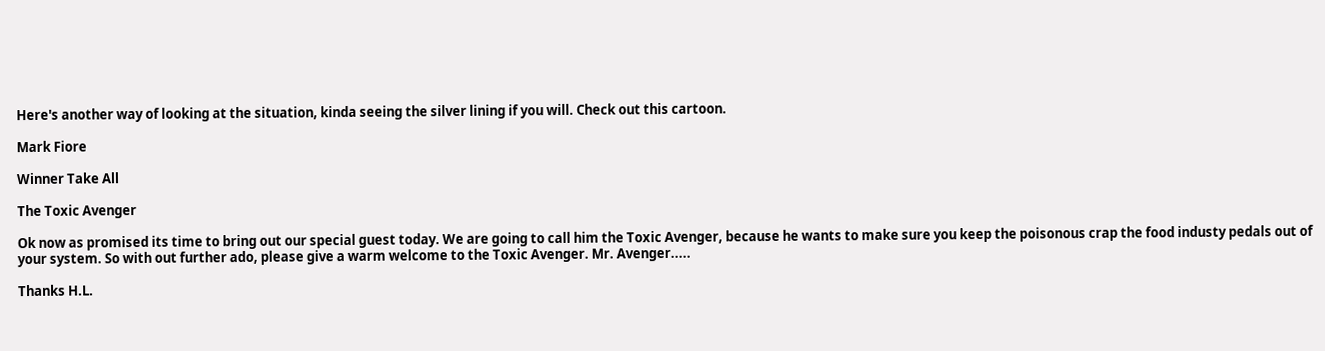Here's another way of looking at the situation, kinda seeing the silver lining if you will. Check out this cartoon.

Mark Fiore

Winner Take All

The Toxic Avenger

Ok now as promised its time to bring out our special guest today. We are going to call him the Toxic Avenger, because he wants to make sure you keep the poisonous crap the food industy pedals out of your system. So with out further ado, please give a warm welcome to the Toxic Avenger. Mr. Avenger.....

Thanks H.L.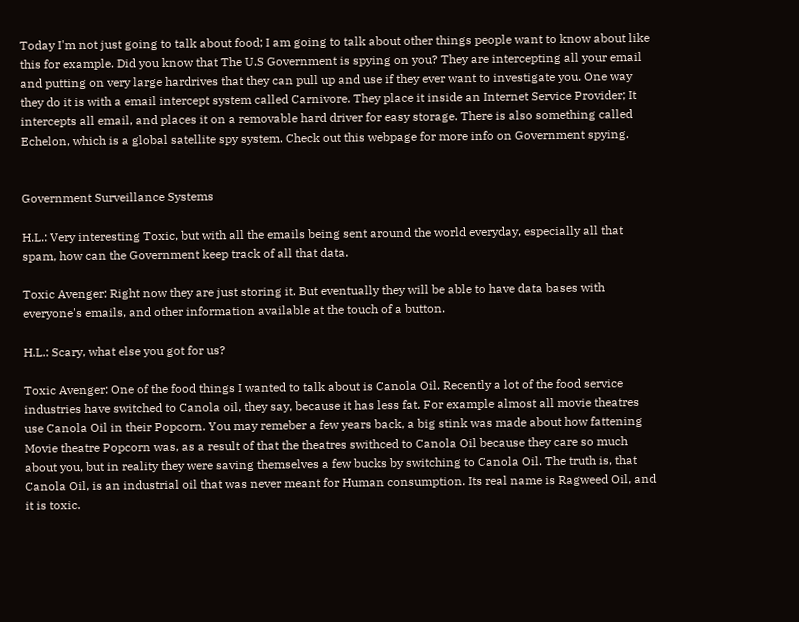Today I'm not just going to talk about food; I am going to talk about other things people want to know about like this for example. Did you know that The U.S Government is spying on you? They are intercepting all your email and putting on very large hardrives that they can pull up and use if they ever want to investigate you. One way they do it is with a email intercept system called Carnivore. They place it inside an Internet Service Provider; It intercepts all email, and places it on a removable hard driver for easy storage. There is also something called Echelon, which is a global satellite spy system. Check out this webpage for more info on Government spying.


Government Surveillance Systems

H.L.: Very interesting Toxic, but with all the emails being sent around the world everyday, especially all that spam, how can the Government keep track of all that data.

Toxic Avenger: Right now they are just storing it. But eventually they will be able to have data bases with everyone's emails, and other information available at the touch of a button.

H.L.: Scary, what else you got for us?

Toxic Avenger: One of the food things I wanted to talk about is Canola Oil. Recently a lot of the food service industries have switched to Canola oil, they say, because it has less fat. For example almost all movie theatres use Canola Oil in their Popcorn. You may remeber a few years back, a big stink was made about how fattening Movie theatre Popcorn was, as a result of that the theatres swithced to Canola Oil because they care so much about you, but in reality they were saving themselves a few bucks by switching to Canola Oil. The truth is, that Canola Oil, is an industrial oil that was never meant for Human consumption. Its real name is Ragweed Oil, and it is toxic.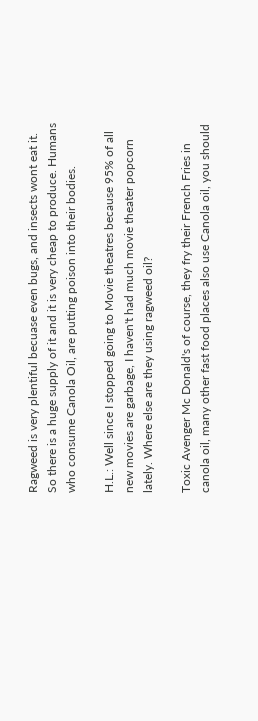Ragweed is very plentiful becuase even bugs, and insects wont eat it. So there is a huge supply of it and it is very cheap to produce. Humans who consume Canola Oil, are putting poison into their bodies.

H.L.: Well since I stopped going to Movie theatres because 95% of all new movies are garbage, I haven't had much movie theater popcorn lately. Where else are they using ragweed oil?

Toxic Avenger Mc Donald's of course, they fry their French Fries in canola oil, many other fast food places also use Canola oil, you should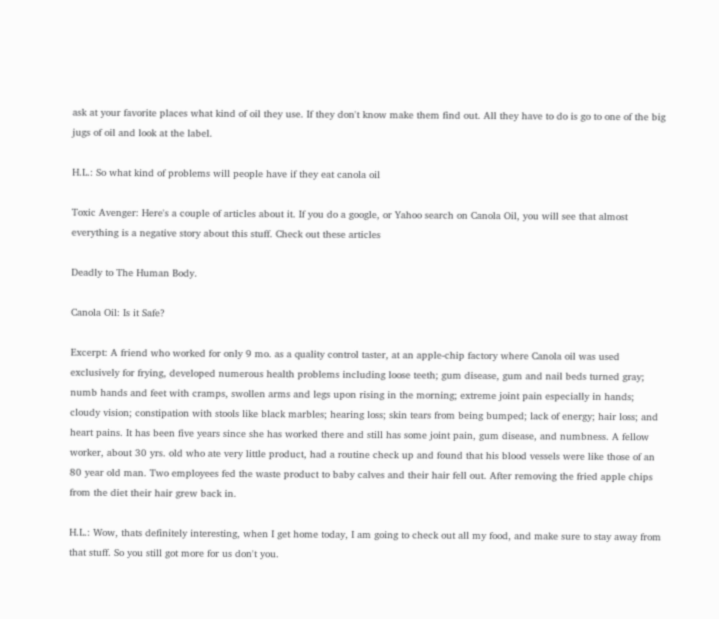ask at your favorite places what kind of oil they use. If they don't know make them find out. All they have to do is go to one of the big jugs of oil and look at the label.

H.L.: So what kind of problems will people have if they eat canola oil

Toxic Avenger: Here's a couple of articles about it. If you do a google, or Yahoo search on Canola Oil, you will see that almost everything is a negative story about this stuff. Check out these articles

Deadly to The Human Body.

Canola Oil: Is it Safe?

Excerpt: A friend who worked for only 9 mo. as a quality control taster, at an apple-chip factory where Canola oil was used exclusively for frying, developed numerous health problems including loose teeth; gum disease, gum and nail beds turned gray; numb hands and feet with cramps, swollen arms and legs upon rising in the morning; extreme joint pain especially in hands; cloudy vision; constipation with stools like black marbles; hearing loss; skin tears from being bumped; lack of energy; hair loss; and heart pains. It has been five years since she has worked there and still has some joint pain, gum disease, and numbness. A fellow worker, about 30 yrs. old who ate very little product, had a routine check up and found that his blood vessels were like those of an 80 year old man. Two employees fed the waste product to baby calves and their hair fell out. After removing the fried apple chips from the diet their hair grew back in.

H.L.: Wow, thats definitely interesting, when I get home today, I am going to check out all my food, and make sure to stay away from that stuff. So you still got more for us don't you.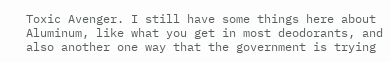Toxic Avenger. I still have some things here about Aluminum, like what you get in most deodorants, and also another one way that the government is trying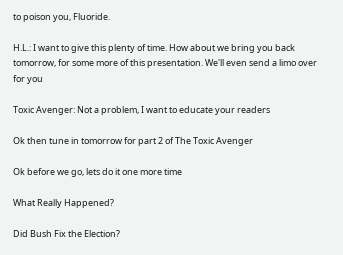to poison you, Fluoride.

H.L.: I want to give this plenty of time. How about we bring you back tomorrow, for some more of this presentation. We'll even send a limo over for you

Toxic Avenger: Not a problem, I want to educate your readers

Ok then tune in tomorrow for part 2 of The Toxic Avenger

Ok before we go, lets do it one more time

What Really Happened?

Did Bush Fix the Election?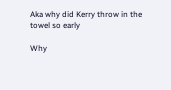Aka why did Kerry throw in the towel so early

Why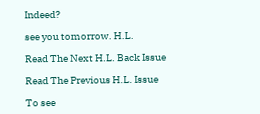Indeed?

see you tomorrow. H.L.

Read The Next H.L. Back Issue

Read The Previous H.L. Issue

To see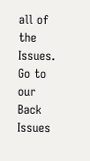all of the Issues. Go to our Back Issues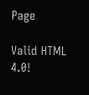Page

Valid HTML 4.0!